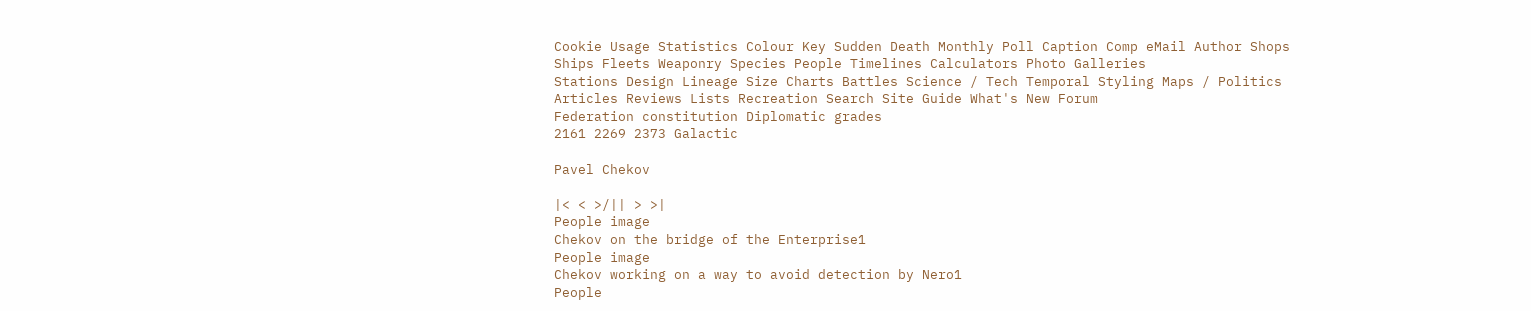Cookie Usage Statistics Colour Key Sudden Death Monthly Poll Caption Comp eMail Author Shops
Ships Fleets Weaponry Species People Timelines Calculators Photo Galleries
Stations Design Lineage Size Charts Battles Science / Tech Temporal Styling Maps / Politics
Articles Reviews Lists Recreation Search Site Guide What's New Forum
Federation constitution Diplomatic grades
2161 2269 2373 Galactic

Pavel Chekov

|< < >/|| > >|
People image
Chekov on the bridge of the Enterprise1
People image
Chekov working on a way to avoid detection by Nero1
People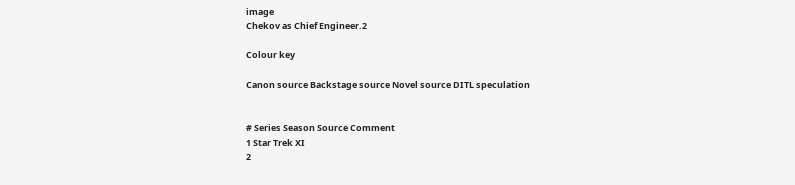image
Chekov as Chief Engineer.2

Colour key

Canon source Backstage source Novel source DITL speculation


# Series Season Source Comment
1 Star Trek XI
2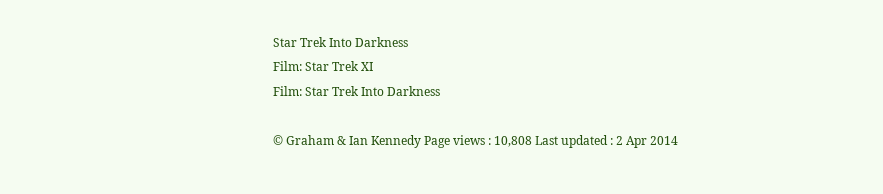Star Trek Into Darkness
Film: Star Trek XI
Film: Star Trek Into Darkness

© Graham & Ian Kennedy Page views : 10,808 Last updated : 2 Apr 2014